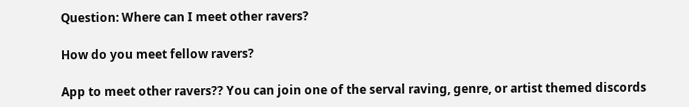Question: Where can I meet other ravers?

How do you meet fellow ravers?

App to meet other ravers?? You can join one of the serval raving, genre, or artist themed discords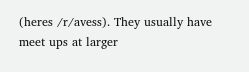(heres /r/avess). They usually have meet ups at larger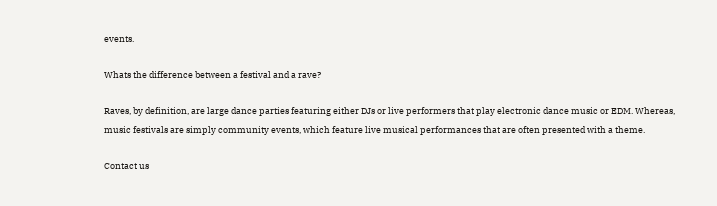events.

Whats the difference between a festival and a rave?

Raves, by definition, are large dance parties featuring either DJs or live performers that play electronic dance music or EDM. Whereas, music festivals are simply community events, which feature live musical performances that are often presented with a theme.

Contact us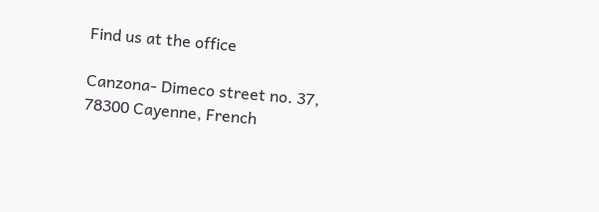Find us at the office

Canzona- Dimeco street no. 37, 78300 Cayenne, French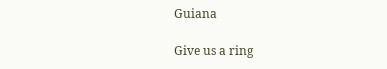Guiana

Give us a ring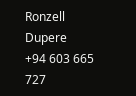Ronzell Dupere
+94 603 665 727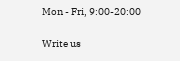Mon - Fri, 9:00-20:00

Write us